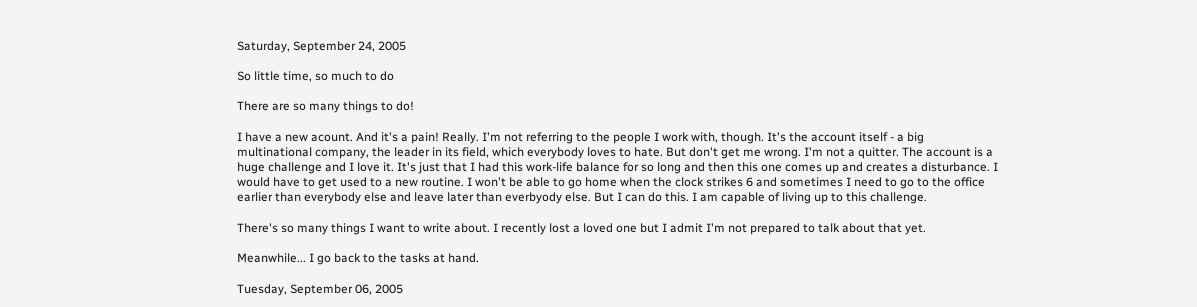Saturday, September 24, 2005

So little time, so much to do

There are so many things to do!

I have a new acount. And it's a pain! Really. I'm not referring to the people I work with, though. It's the account itself - a big multinational company, the leader in its field, which everybody loves to hate. But don't get me wrong. I'm not a quitter. The account is a huge challenge and I love it. It's just that I had this work-life balance for so long and then this one comes up and creates a disturbance. I would have to get used to a new routine. I won't be able to go home when the clock strikes 6 and sometimes I need to go to the office earlier than everybody else and leave later than everbyody else. But I can do this. I am capable of living up to this challenge.

There's so many things I want to write about. I recently lost a loved one but I admit I'm not prepared to talk about that yet.

Meanwhile... I go back to the tasks at hand.

Tuesday, September 06, 2005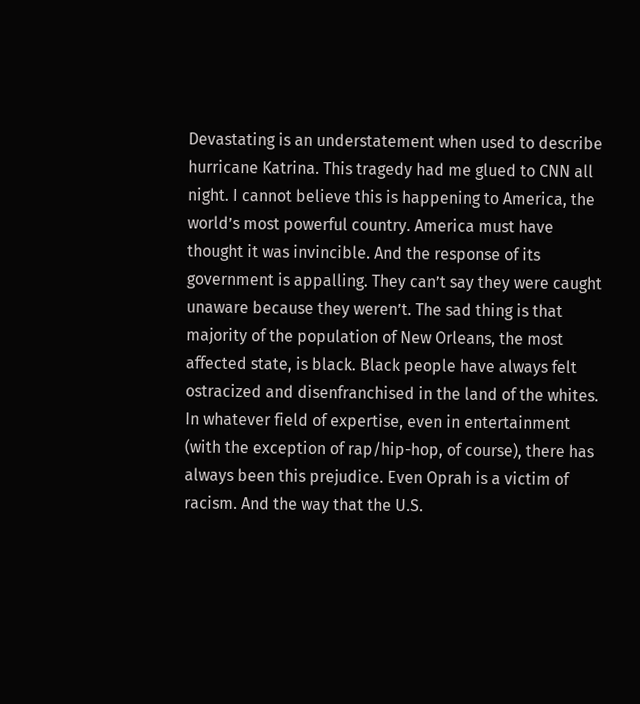Devastating is an understatement when used to describe hurricane Katrina. This tragedy had me glued to CNN all night. I cannot believe this is happening to America, the world’s most powerful country. America must have thought it was invincible. And the response of its government is appalling. They can’t say they were caught unaware because they weren’t. The sad thing is that majority of the population of New Orleans, the most affected state, is black. Black people have always felt ostracized and disenfranchised in the land of the whites. In whatever field of expertise, even in entertainment (with the exception of rap/hip-hop, of course), there has always been this prejudice. Even Oprah is a victim of racism. And the way that the U.S.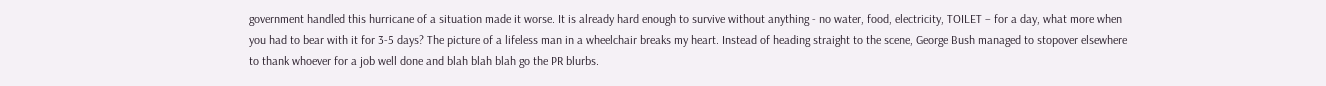government handled this hurricane of a situation made it worse. It is already hard enough to survive without anything - no water, food, electricity, TOILET – for a day, what more when you had to bear with it for 3-5 days? The picture of a lifeless man in a wheelchair breaks my heart. Instead of heading straight to the scene, George Bush managed to stopover elsewhere to thank whoever for a job well done and blah blah blah go the PR blurbs.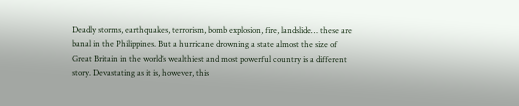Deadly storms, earthquakes, terrorism, bomb explosion, fire, landslide… these are banal in the Philippines. But a hurricane drowning a state almost the size of Great Britain in the world’s wealthiest and most powerful country is a different story. Devastating as it is, however, this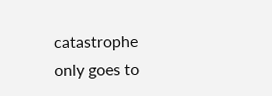catastrophe only goes to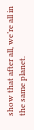show that after all, we’re all in the same planet.